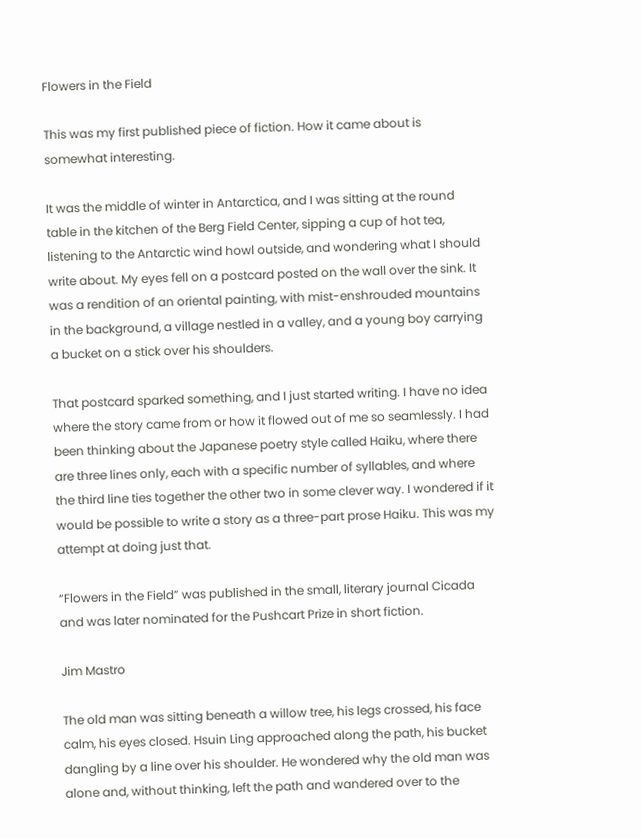Flowers in the Field

This was my first published piece of fiction. How it came about is somewhat interesting.

It was the middle of winter in Antarctica, and I was sitting at the round table in the kitchen of the Berg Field Center, sipping a cup of hot tea, listening to the Antarctic wind howl outside, and wondering what I should write about. My eyes fell on a postcard posted on the wall over the sink. It was a rendition of an oriental painting, with mist-enshrouded mountains in the background, a village nestled in a valley, and a young boy carrying a bucket on a stick over his shoulders.

That postcard sparked something, and I just started writing. I have no idea where the story came from or how it flowed out of me so seamlessly. I had been thinking about the Japanese poetry style called Haiku, where there are three lines only, each with a specific number of syllables, and where the third line ties together the other two in some clever way. I wondered if it would be possible to write a story as a three-part prose Haiku. This was my attempt at doing just that.

“Flowers in the Field” was published in the small, literary journal Cicada and was later nominated for the Pushcart Prize in short fiction.

Jim Mastro

The old man was sitting beneath a willow tree, his legs crossed, his face calm, his eyes closed. Hsuin Ling approached along the path, his bucket dangling by a line over his shoulder. He wondered why the old man was alone and, without thinking, left the path and wandered over to the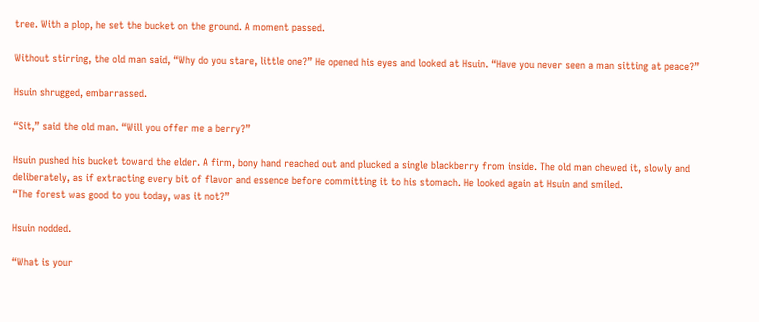tree. With a plop, he set the bucket on the ground. A moment passed.

Without stirring, the old man said, “Why do you stare, little one?” He opened his eyes and looked at Hsuin. “Have you never seen a man sitting at peace?”

Hsuin shrugged, embarrassed.

“Sit,” said the old man. “Will you offer me a berry?”

Hsuin pushed his bucket toward the elder. A firm, bony hand reached out and plucked a single blackberry from inside. The old man chewed it, slowly and deliberately, as if extracting every bit of flavor and essence before committing it to his stomach. He looked again at Hsuin and smiled.
“The forest was good to you today, was it not?”

Hsuin nodded.

“What is your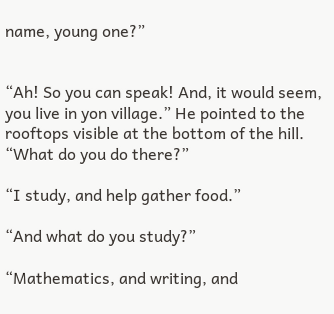name, young one?”


“Ah! So you can speak! And, it would seem, you live in yon village.” He pointed to the rooftops visible at the bottom of the hill. “What do you do there?”

“I study, and help gather food.”

“And what do you study?”

“Mathematics, and writing, and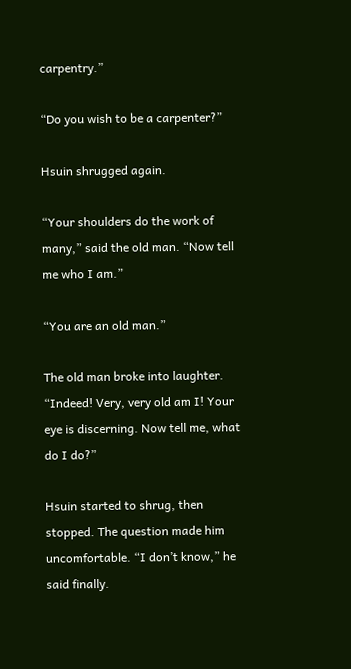carpentry.”

“Do you wish to be a carpenter?”

Hsuin shrugged again.

“Your shoulders do the work of many,” said the old man. “Now tell me who I am.”

“You are an old man.”

The old man broke into laughter. “Indeed! Very, very old am I! Your eye is discerning. Now tell me, what do I do?”

Hsuin started to shrug, then stopped. The question made him uncomfortable. “I don’t know,” he said finally.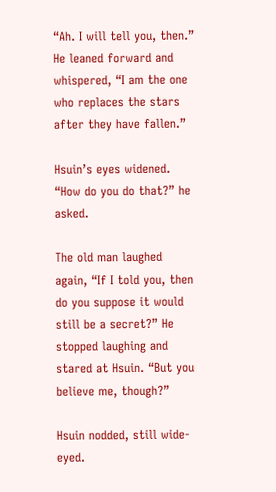“Ah. I will tell you, then.” He leaned forward and whispered, “I am the one who replaces the stars after they have fallen.”

Hsuin’s eyes widened. “How do you do that?” he asked.

The old man laughed again, “If I told you, then do you suppose it would still be a secret?” He stopped laughing and stared at Hsuin. “But you believe me, though?”

Hsuin nodded, still wide-eyed.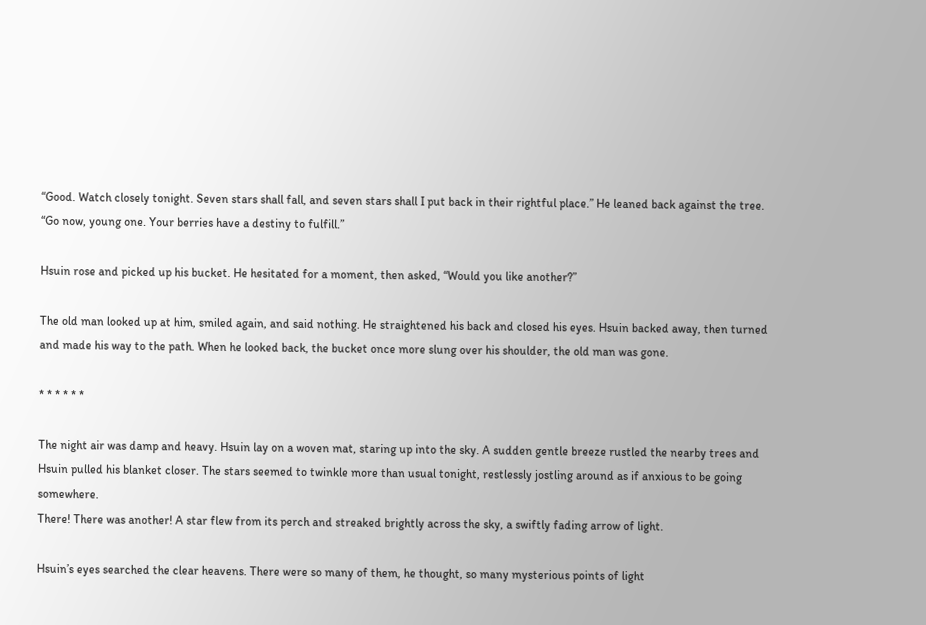“Good. Watch closely tonight. Seven stars shall fall, and seven stars shall I put back in their rightful place.” He leaned back against the tree. “Go now, young one. Your berries have a destiny to fulfill.”

Hsuin rose and picked up his bucket. He hesitated for a moment, then asked, “Would you like another?”

The old man looked up at him, smiled again, and said nothing. He straightened his back and closed his eyes. Hsuin backed away, then turned and made his way to the path. When he looked back, the bucket once more slung over his shoulder, the old man was gone.

* * * * * *

The night air was damp and heavy. Hsuin lay on a woven mat, staring up into the sky. A sudden gentle breeze rustled the nearby trees and Hsuin pulled his blanket closer. The stars seemed to twinkle more than usual tonight, restlessly jostling around as if anxious to be going somewhere.
There! There was another! A star flew from its perch and streaked brightly across the sky, a swiftly fading arrow of light.

Hsuin’s eyes searched the clear heavens. There were so many of them, he thought, so many mysterious points of light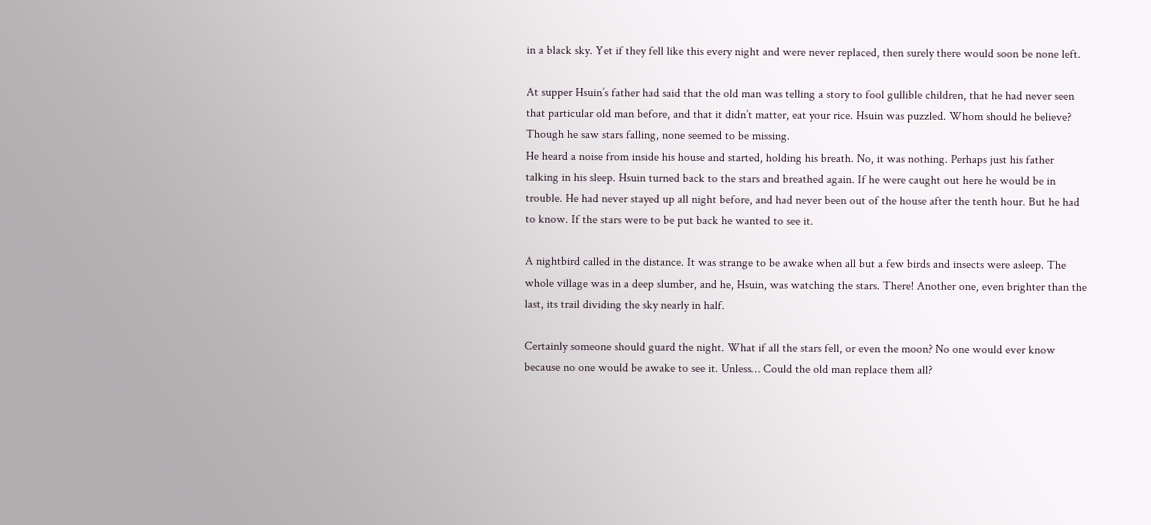in a black sky. Yet if they fell like this every night and were never replaced, then surely there would soon be none left.

At supper Hsuin’s father had said that the old man was telling a story to fool gullible children, that he had never seen that particular old man before, and that it didn’t matter, eat your rice. Hsuin was puzzled. Whom should he believe? Though he saw stars falling, none seemed to be missing.
He heard a noise from inside his house and started, holding his breath. No, it was nothing. Perhaps just his father talking in his sleep. Hsuin turned back to the stars and breathed again. If he were caught out here he would be in trouble. He had never stayed up all night before, and had never been out of the house after the tenth hour. But he had to know. If the stars were to be put back he wanted to see it.

A nightbird called in the distance. It was strange to be awake when all but a few birds and insects were asleep. The whole village was in a deep slumber, and he, Hsuin, was watching the stars. There! Another one, even brighter than the last, its trail dividing the sky nearly in half.

Certainly someone should guard the night. What if all the stars fell, or even the moon? No one would ever know because no one would be awake to see it. Unless… Could the old man replace them all?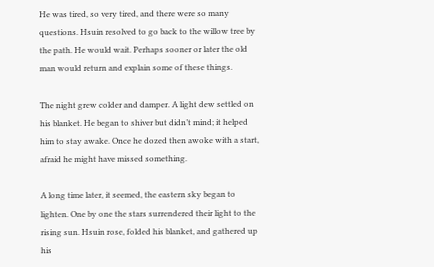He was tired, so very tired, and there were so many questions. Hsuin resolved to go back to the willow tree by the path. He would wait. Perhaps sooner or later the old man would return and explain some of these things.

The night grew colder and damper. A light dew settled on his blanket. He began to shiver but didn’t mind; it helped him to stay awake. Once he dozed then awoke with a start, afraid he might have missed something.

A long time later, it seemed, the eastern sky began to lighten. One by one the stars surrendered their light to the rising sun. Hsuin rose, folded his blanket, and gathered up his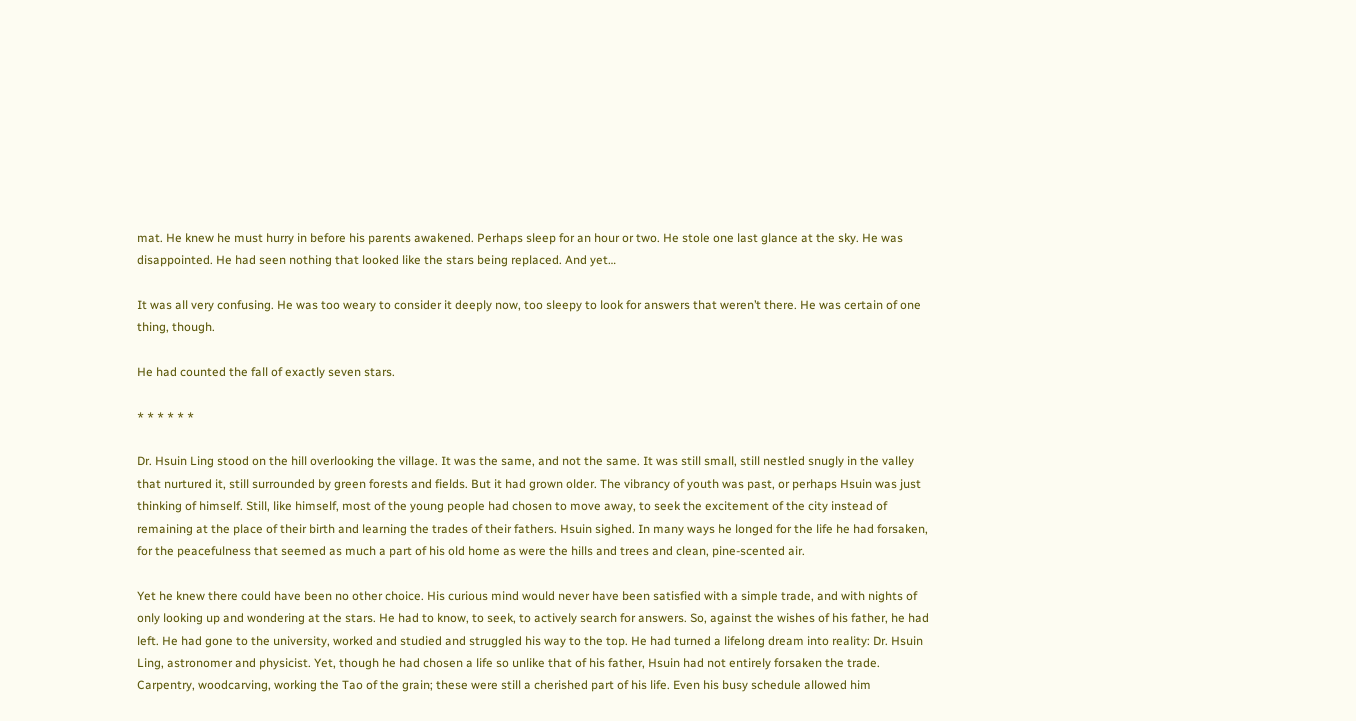mat. He knew he must hurry in before his parents awakened. Perhaps sleep for an hour or two. He stole one last glance at the sky. He was disappointed. He had seen nothing that looked like the stars being replaced. And yet…

It was all very confusing. He was too weary to consider it deeply now, too sleepy to look for answers that weren’t there. He was certain of one thing, though.

He had counted the fall of exactly seven stars.

* * * * * *

Dr. Hsuin Ling stood on the hill overlooking the village. It was the same, and not the same. It was still small, still nestled snugly in the valley that nurtured it, still surrounded by green forests and fields. But it had grown older. The vibrancy of youth was past, or perhaps Hsuin was just thinking of himself. Still, like himself, most of the young people had chosen to move away, to seek the excitement of the city instead of remaining at the place of their birth and learning the trades of their fathers. Hsuin sighed. In many ways he longed for the life he had forsaken, for the peacefulness that seemed as much a part of his old home as were the hills and trees and clean, pine-scented air.

Yet he knew there could have been no other choice. His curious mind would never have been satisfied with a simple trade, and with nights of only looking up and wondering at the stars. He had to know, to seek, to actively search for answers. So, against the wishes of his father, he had left. He had gone to the university, worked and studied and struggled his way to the top. He had turned a lifelong dream into reality: Dr. Hsuin Ling, astronomer and physicist. Yet, though he had chosen a life so unlike that of his father, Hsuin had not entirely forsaken the trade. Carpentry, woodcarving, working the Tao of the grain; these were still a cherished part of his life. Even his busy schedule allowed him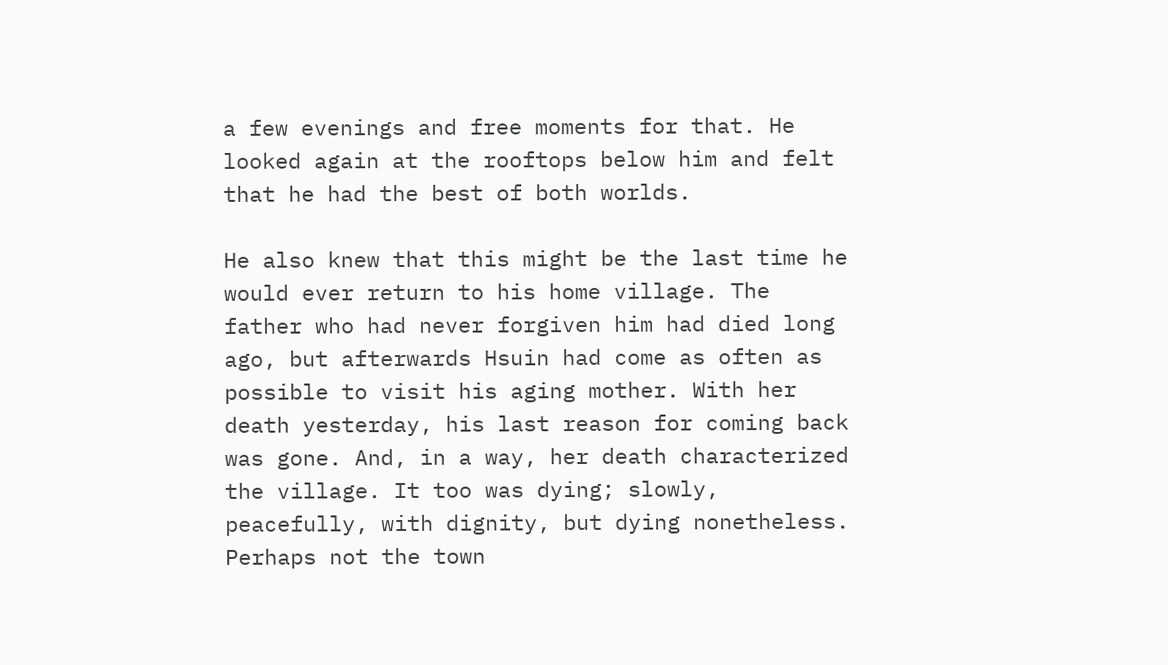a few evenings and free moments for that. He looked again at the rooftops below him and felt that he had the best of both worlds.

He also knew that this might be the last time he would ever return to his home village. The father who had never forgiven him had died long ago, but afterwards Hsuin had come as often as possible to visit his aging mother. With her death yesterday, his last reason for coming back was gone. And, in a way, her death characterized the village. It too was dying; slowly, peacefully, with dignity, but dying nonetheless. Perhaps not the town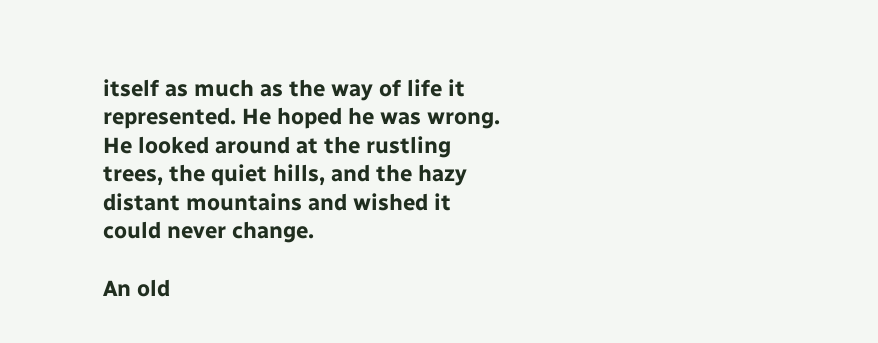itself as much as the way of life it represented. He hoped he was wrong. He looked around at the rustling trees, the quiet hills, and the hazy distant mountains and wished it could never change.

An old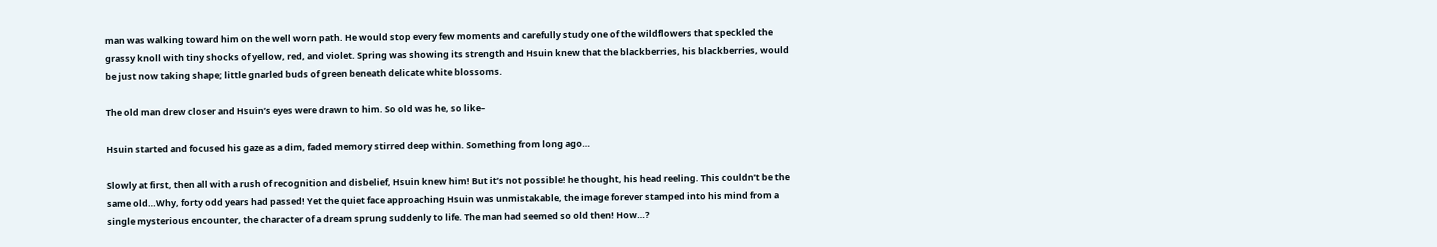man was walking toward him on the well worn path. He would stop every few moments and carefully study one of the wildflowers that speckled the grassy knoll with tiny shocks of yellow, red, and violet. Spring was showing its strength and Hsuin knew that the blackberries, his blackberries, would be just now taking shape; little gnarled buds of green beneath delicate white blossoms.

The old man drew closer and Hsuin’s eyes were drawn to him. So old was he, so like–

Hsuin started and focused his gaze as a dim, faded memory stirred deep within. Something from long ago…

Slowly at first, then all with a rush of recognition and disbelief, Hsuin knew him! But it’s not possible! he thought, his head reeling. This couldn’t be the same old…Why, forty odd years had passed! Yet the quiet face approaching Hsuin was unmistakable, the image forever stamped into his mind from a single mysterious encounter, the character of a dream sprung suddenly to life. The man had seemed so old then! How…?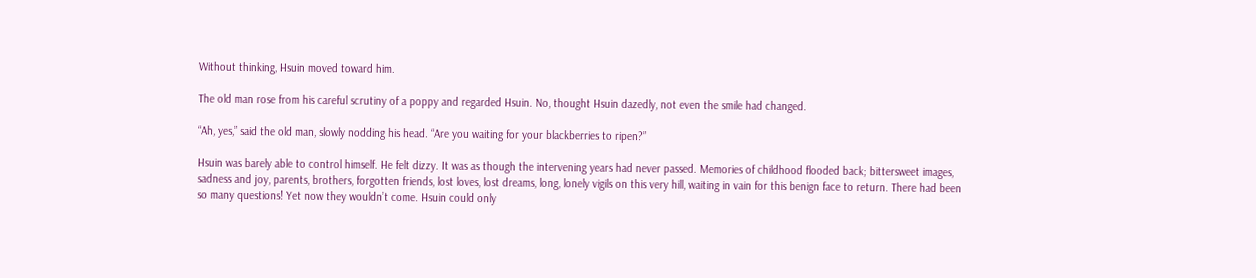Without thinking, Hsuin moved toward him.

The old man rose from his careful scrutiny of a poppy and regarded Hsuin. No, thought Hsuin dazedly, not even the smile had changed.

“Ah, yes,” said the old man, slowly nodding his head. “Are you waiting for your blackberries to ripen?”

Hsuin was barely able to control himself. He felt dizzy. It was as though the intervening years had never passed. Memories of childhood flooded back; bittersweet images, sadness and joy, parents, brothers, forgotten friends, lost loves, lost dreams, long, lonely vigils on this very hill, waiting in vain for this benign face to return. There had been so many questions! Yet now they wouldn’t come. Hsuin could only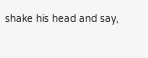shake his head and say,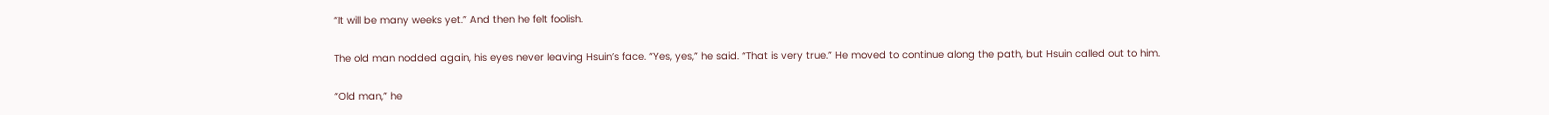“It will be many weeks yet.” And then he felt foolish.

The old man nodded again, his eyes never leaving Hsuin’s face. “Yes, yes,” he said. “That is very true.” He moved to continue along the path, but Hsuin called out to him.

“Old man,” he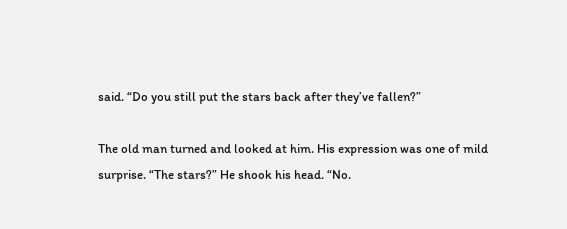said. “Do you still put the stars back after they’ve fallen?”

The old man turned and looked at him. His expression was one of mild surprise. “The stars?” He shook his head. “No.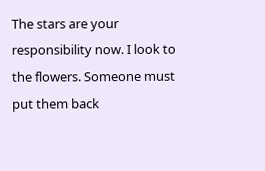The stars are your responsibility now. I look to the flowers. Someone must put them back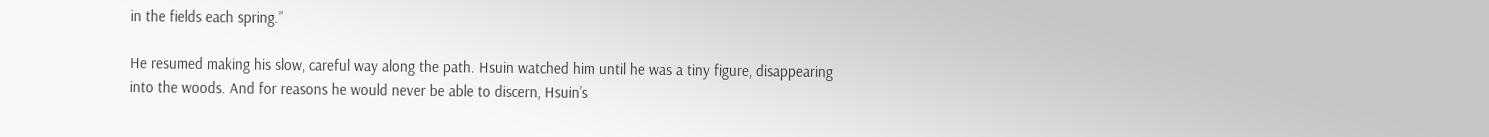in the fields each spring.”

He resumed making his slow, careful way along the path. Hsuin watched him until he was a tiny figure, disappearing into the woods. And for reasons he would never be able to discern, Hsuin’s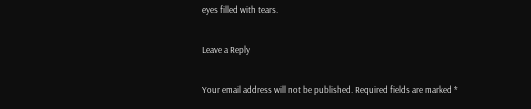eyes filled with tears.

Leave a Reply

Your email address will not be published. Required fields are marked *